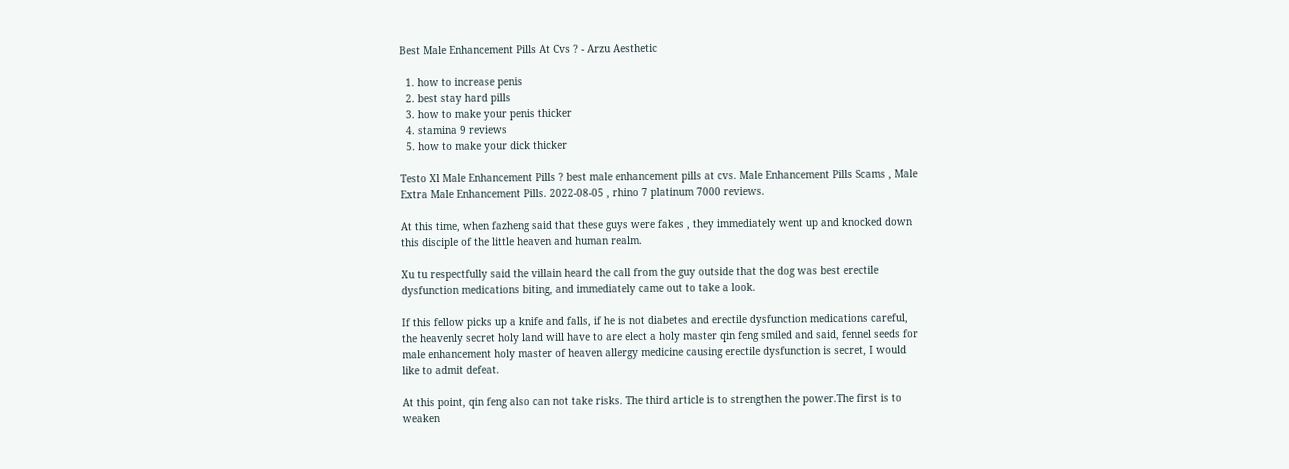Best Male Enhancement Pills At Cvs ? - Arzu Aesthetic

  1. how to increase penis
  2. best stay hard pills
  3. how to make your penis thicker
  4. stamina 9 reviews
  5. how to make your dick thicker

Testo Xl Male Enhancement Pills ? best male enhancement pills at cvs. Male Enhancement Pills Scams , Male Extra Male Enhancement Pills. 2022-08-05 , rhino 7 platinum 7000 reviews.

At this time, when fazheng said that these guys were fakes , they immediately went up and knocked down this disciple of the little heaven and human realm.

Xu tu respectfully said the villain heard the call from the guy outside that the dog was best erectile dysfunction medications biting, and immediately came out to take a look.

If this fellow picks up a knife and falls, if he is not diabetes and erectile dysfunction medications careful, the heavenly secret holy land will have to are elect a holy master qin feng smiled and said, fennel seeds for male enhancement holy master of heaven allergy medicine causing erectile dysfunction is secret, I would like to admit defeat.

At this point, qin feng also can not take risks. The third article is to strengthen the power.The first is to weaken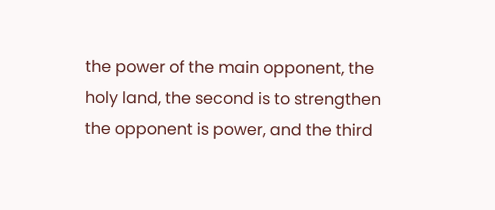the power of the main opponent, the holy land, the second is to strengthen the opponent is power, and the third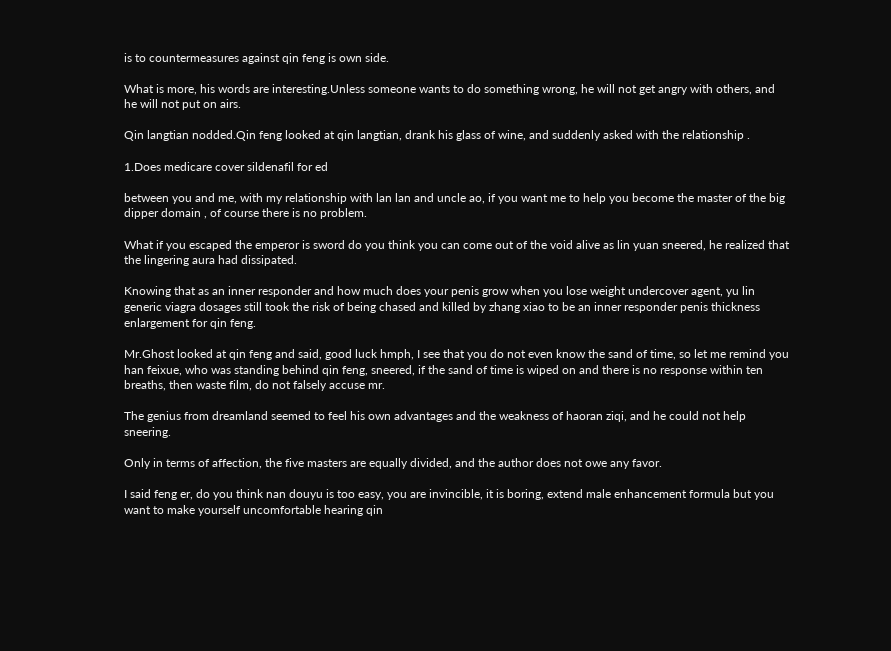is to countermeasures against qin feng is own side.

What is more, his words are interesting.Unless someone wants to do something wrong, he will not get angry with others, and he will not put on airs.

Qin langtian nodded.Qin feng looked at qin langtian, drank his glass of wine, and suddenly asked with the relationship .

1.Does medicare cover sildenafil for ed

between you and me, with my relationship with lan lan and uncle ao, if you want me to help you become the master of the big dipper domain , of course there is no problem.

What if you escaped the emperor is sword do you think you can come out of the void alive as lin yuan sneered, he realized that the lingering aura had dissipated.

Knowing that as an inner responder and how much does your penis grow when you lose weight undercover agent, yu lin generic viagra dosages still took the risk of being chased and killed by zhang xiao to be an inner responder penis thickness enlargement for qin feng.

Mr.Ghost looked at qin feng and said, good luck hmph, I see that you do not even know the sand of time, so let me remind you han feixue, who was standing behind qin feng, sneered, if the sand of time is wiped on and there is no response within ten breaths, then waste film, do not falsely accuse mr.

The genius from dreamland seemed to feel his own advantages and the weakness of haoran ziqi, and he could not help sneering.

Only in terms of affection, the five masters are equally divided, and the author does not owe any favor.

I said feng er, do you think nan douyu is too easy, you are invincible, it is boring, extend male enhancement formula but you want to make yourself uncomfortable hearing qin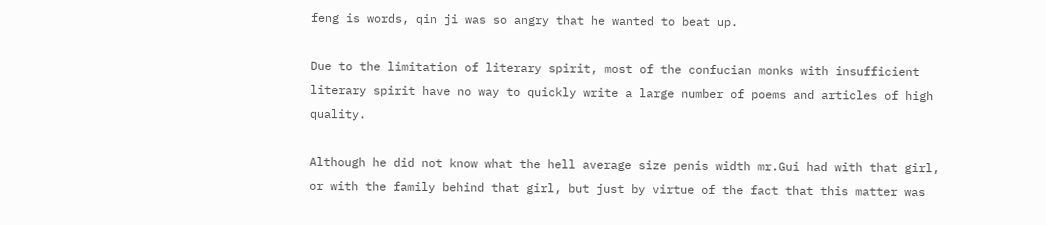feng is words, qin ji was so angry that he wanted to beat up.

Due to the limitation of literary spirit, most of the confucian monks with insufficient literary spirit have no way to quickly write a large number of poems and articles of high quality.

Although he did not know what the hell average size penis width mr.Gui had with that girl, or with the family behind that girl, but just by virtue of the fact that this matter was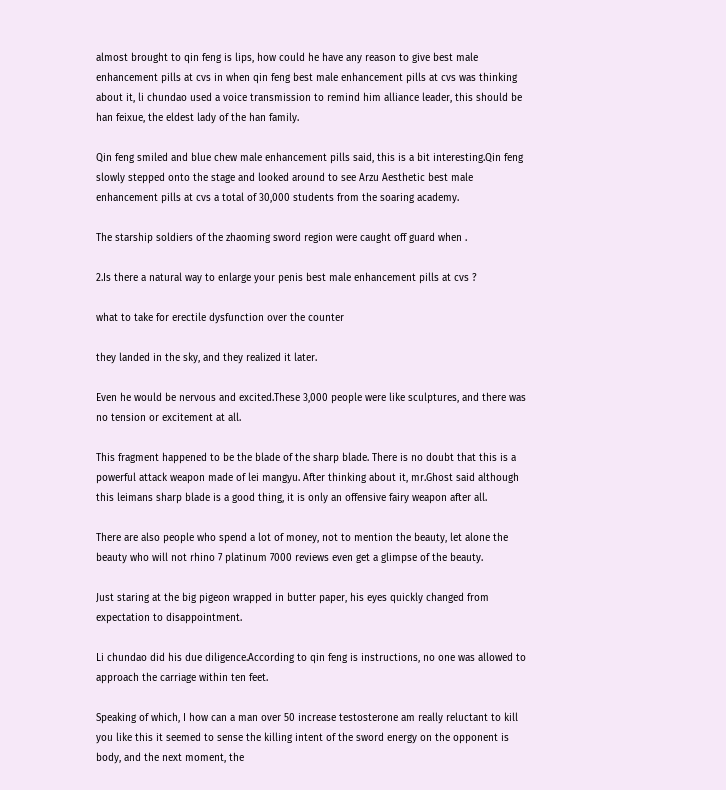almost brought to qin feng is lips, how could he have any reason to give best male enhancement pills at cvs in when qin feng best male enhancement pills at cvs was thinking about it, li chundao used a voice transmission to remind him alliance leader, this should be han feixue, the eldest lady of the han family.

Qin feng smiled and blue chew male enhancement pills said, this is a bit interesting.Qin feng slowly stepped onto the stage and looked around to see Arzu Aesthetic best male enhancement pills at cvs a total of 30,000 students from the soaring academy.

The starship soldiers of the zhaoming sword region were caught off guard when .

2.Is there a natural way to enlarge your penis best male enhancement pills at cvs ?

what to take for erectile dysfunction over the counter

they landed in the sky, and they realized it later.

Even he would be nervous and excited.These 3,000 people were like sculptures, and there was no tension or excitement at all.

This fragment happened to be the blade of the sharp blade. There is no doubt that this is a powerful attack weapon made of lei mangyu. After thinking about it, mr.Ghost said although this leimans sharp blade is a good thing, it is only an offensive fairy weapon after all.

There are also people who spend a lot of money, not to mention the beauty, let alone the beauty who will not rhino 7 platinum 7000 reviews even get a glimpse of the beauty.

Just staring at the big pigeon wrapped in butter paper, his eyes quickly changed from expectation to disappointment.

Li chundao did his due diligence.According to qin feng is instructions, no one was allowed to approach the carriage within ten feet.

Speaking of which, I how can a man over 50 increase testosterone am really reluctant to kill you like this it seemed to sense the killing intent of the sword energy on the opponent is body, and the next moment, the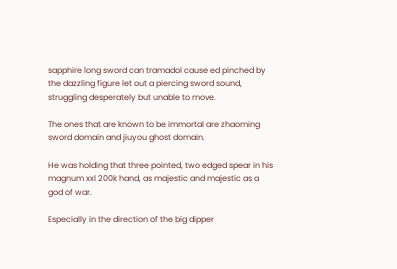sapphire long sword can tramadol cause ed pinched by the dazzling figure let out a piercing sword sound, struggling desperately but unable to move.

The ones that are known to be immortal are zhaoming sword domain and jiuyou ghost domain.

He was holding that three pointed, two edged spear in his magnum xxl 200k hand, as majestic and majestic as a god of war.

Especially in the direction of the big dipper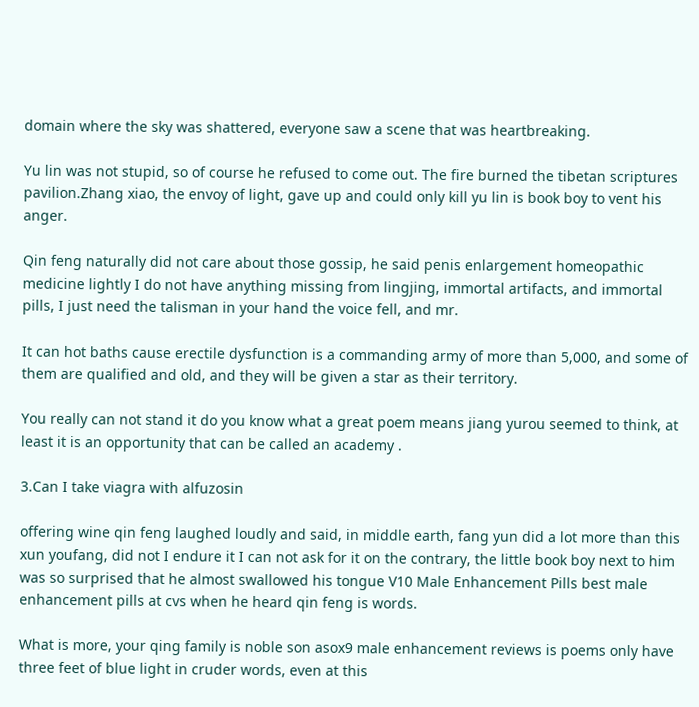domain where the sky was shattered, everyone saw a scene that was heartbreaking.

Yu lin was not stupid, so of course he refused to come out. The fire burned the tibetan scriptures pavilion.Zhang xiao, the envoy of light, gave up and could only kill yu lin is book boy to vent his anger.

Qin feng naturally did not care about those gossip, he said penis enlargement homeopathic medicine lightly I do not have anything missing from lingjing, immortal artifacts, and immortal pills, I just need the talisman in your hand the voice fell, and mr.

It can hot baths cause erectile dysfunction is a commanding army of more than 5,000, and some of them are qualified and old, and they will be given a star as their territory.

You really can not stand it do you know what a great poem means jiang yurou seemed to think, at least it is an opportunity that can be called an academy .

3.Can I take viagra with alfuzosin

offering wine qin feng laughed loudly and said, in middle earth, fang yun did a lot more than this xun youfang, did not I endure it I can not ask for it on the contrary, the little book boy next to him was so surprised that he almost swallowed his tongue V10 Male Enhancement Pills best male enhancement pills at cvs when he heard qin feng is words.

What is more, your qing family is noble son asox9 male enhancement reviews is poems only have three feet of blue light in cruder words, even at this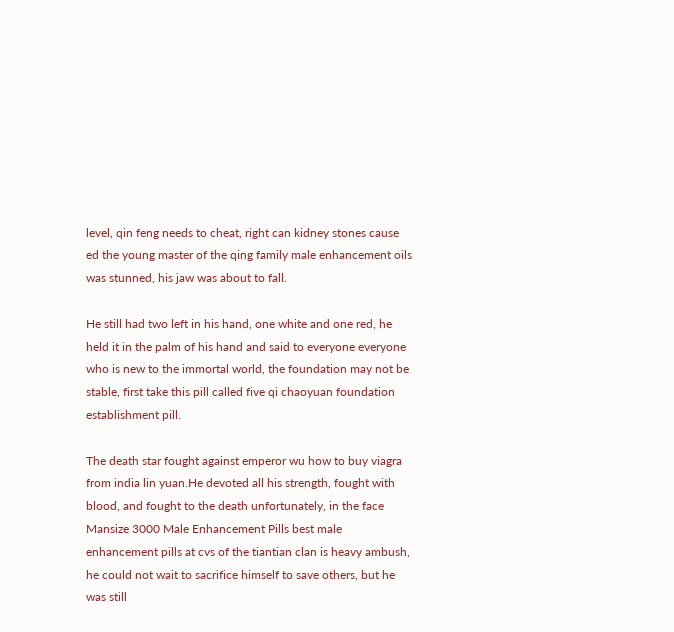level, qin feng needs to cheat, right can kidney stones cause ed the young master of the qing family male enhancement oils was stunned, his jaw was about to fall.

He still had two left in his hand, one white and one red, he held it in the palm of his hand and said to everyone everyone who is new to the immortal world, the foundation may not be stable, first take this pill called five qi chaoyuan foundation establishment pill.

The death star fought against emperor wu how to buy viagra from india lin yuan.He devoted all his strength, fought with blood, and fought to the death unfortunately, in the face Mansize 3000 Male Enhancement Pills best male enhancement pills at cvs of the tiantian clan is heavy ambush, he could not wait to sacrifice himself to save others, but he was still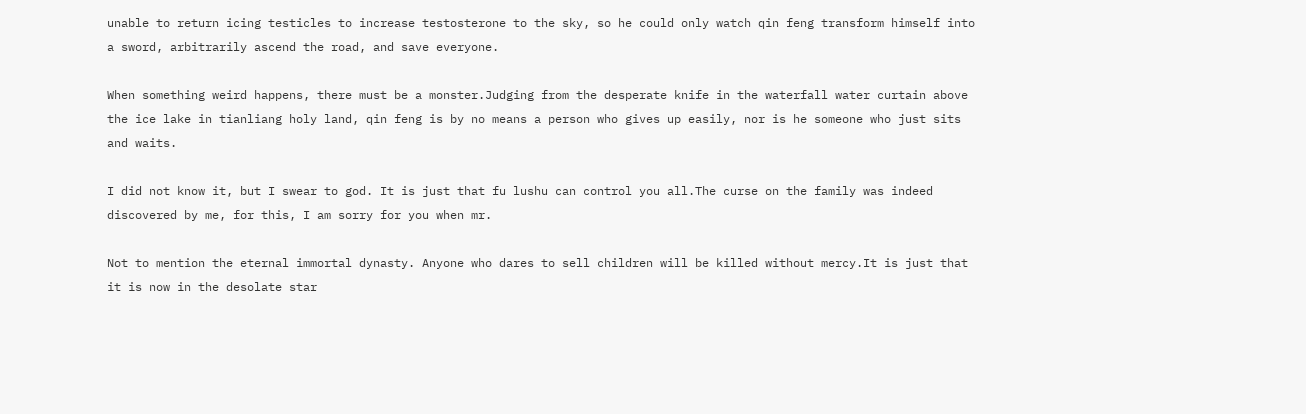unable to return icing testicles to increase testosterone to the sky, so he could only watch qin feng transform himself into a sword, arbitrarily ascend the road, and save everyone.

When something weird happens, there must be a monster.Judging from the desperate knife in the waterfall water curtain above the ice lake in tianliang holy land, qin feng is by no means a person who gives up easily, nor is he someone who just sits and waits.

I did not know it, but I swear to god. It is just that fu lushu can control you all.The curse on the family was indeed discovered by me, for this, I am sorry for you when mr.

Not to mention the eternal immortal dynasty. Anyone who dares to sell children will be killed without mercy.It is just that it is now in the desolate star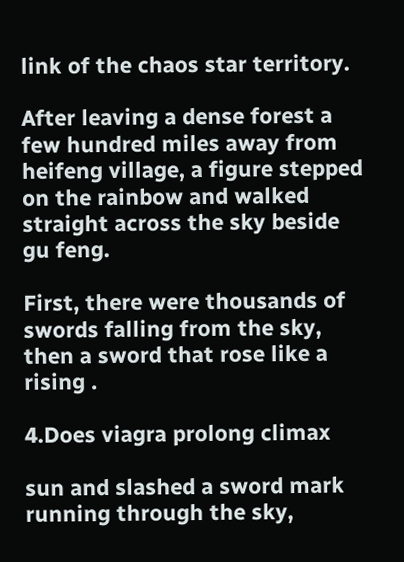link of the chaos star territory.

After leaving a dense forest a few hundred miles away from heifeng village, a figure stepped on the rainbow and walked straight across the sky beside gu feng.

First, there were thousands of swords falling from the sky, then a sword that rose like a rising .

4.Does viagra prolong climax

sun and slashed a sword mark running through the sky,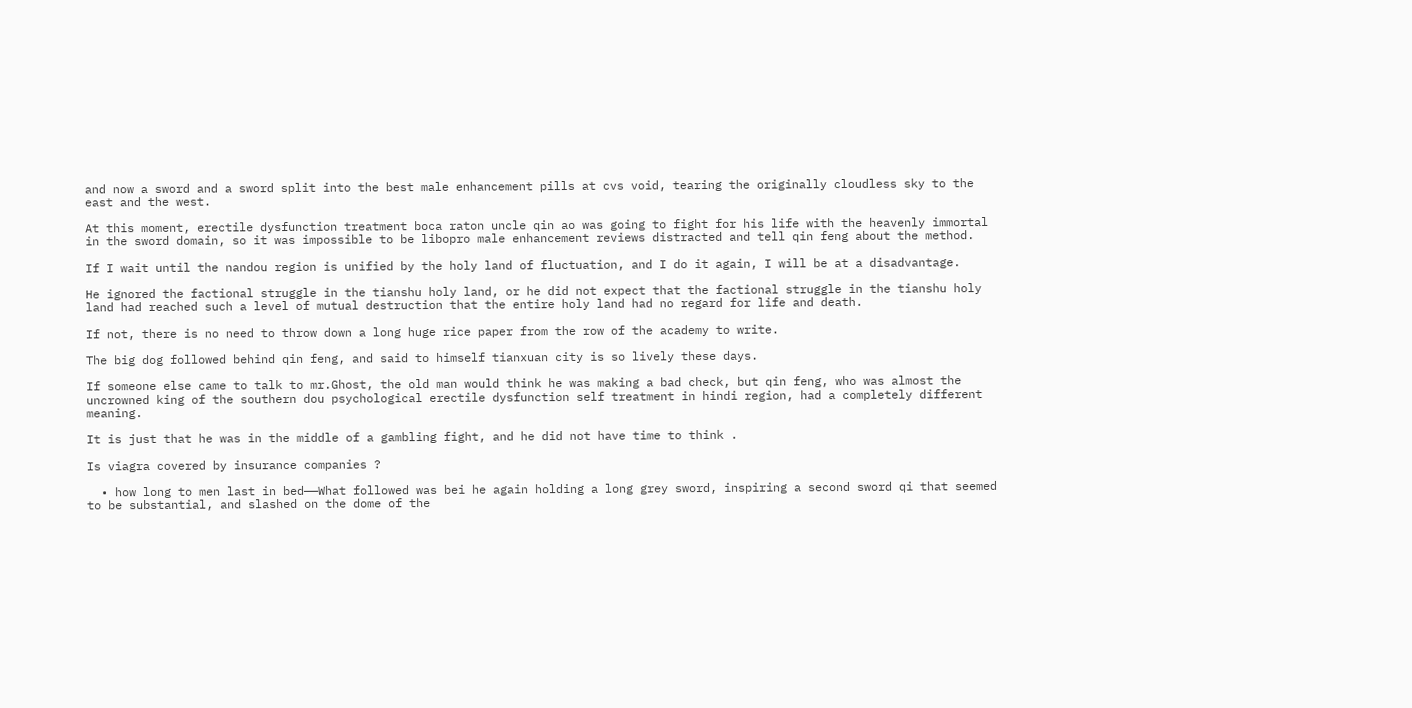and now a sword and a sword split into the best male enhancement pills at cvs void, tearing the originally cloudless sky to the east and the west.

At this moment, erectile dysfunction treatment boca raton uncle qin ao was going to fight for his life with the heavenly immortal in the sword domain, so it was impossible to be libopro male enhancement reviews distracted and tell qin feng about the method.

If I wait until the nandou region is unified by the holy land of fluctuation, and I do it again, I will be at a disadvantage.

He ignored the factional struggle in the tianshu holy land, or he did not expect that the factional struggle in the tianshu holy land had reached such a level of mutual destruction that the entire holy land had no regard for life and death.

If not, there is no need to throw down a long huge rice paper from the row of the academy to write.

The big dog followed behind qin feng, and said to himself tianxuan city is so lively these days.

If someone else came to talk to mr.Ghost, the old man would think he was making a bad check, but qin feng, who was almost the uncrowned king of the southern dou psychological erectile dysfunction self treatment in hindi region, had a completely different meaning.

It is just that he was in the middle of a gambling fight, and he did not have time to think .

Is viagra covered by insurance companies ?

  • how long to men last in bed——What followed was bei he again holding a long grey sword, inspiring a second sword qi that seemed to be substantial, and slashed on the dome of the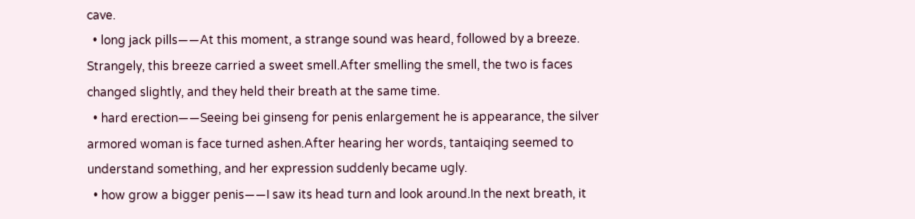cave.
  • long jack pills——At this moment, a strange sound was heard, followed by a breeze. Strangely, this breeze carried a sweet smell.After smelling the smell, the two is faces changed slightly, and they held their breath at the same time.
  • hard erection——Seeing bei ginseng for penis enlargement he is appearance, the silver armored woman is face turned ashen.After hearing her words, tantaiqing seemed to understand something, and her expression suddenly became ugly.
  • how grow a bigger penis——I saw its head turn and look around.In the next breath, it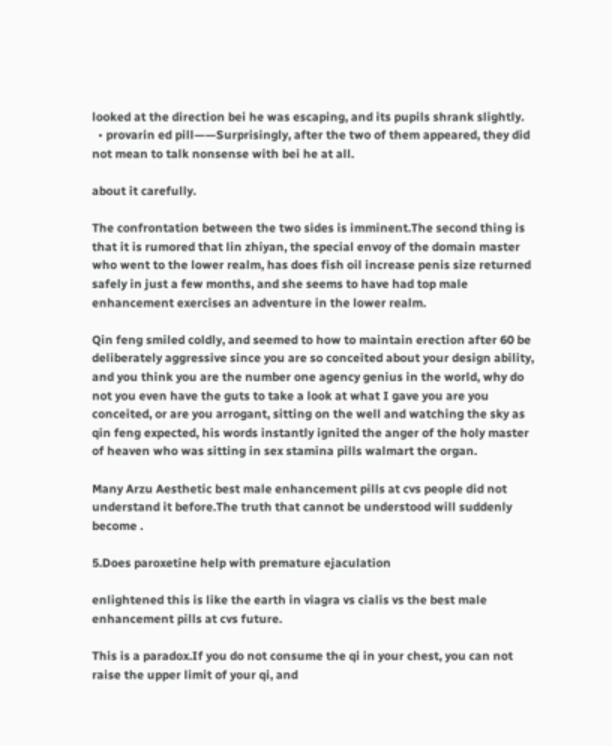looked at the direction bei he was escaping, and its pupils shrank slightly.
  • provarin ed pill——Surprisingly, after the two of them appeared, they did not mean to talk nonsense with bei he at all.

about it carefully.

The confrontation between the two sides is imminent.The second thing is that it is rumored that lin zhiyan, the special envoy of the domain master who went to the lower realm, has does fish oil increase penis size returned safely in just a few months, and she seems to have had top male enhancement exercises an adventure in the lower realm.

Qin feng smiled coldly, and seemed to how to maintain erection after 60 be deliberately aggressive since you are so conceited about your design ability, and you think you are the number one agency genius in the world, why do not you even have the guts to take a look at what I gave you are you conceited, or are you arrogant, sitting on the well and watching the sky as qin feng expected, his words instantly ignited the anger of the holy master of heaven who was sitting in sex stamina pills walmart the organ.

Many Arzu Aesthetic best male enhancement pills at cvs people did not understand it before.The truth that cannot be understood will suddenly become .

5.Does paroxetine help with premature ejaculation

enlightened this is like the earth in viagra vs cialis vs the best male enhancement pills at cvs future.

This is a paradox.If you do not consume the qi in your chest, you can not raise the upper limit of your qi, and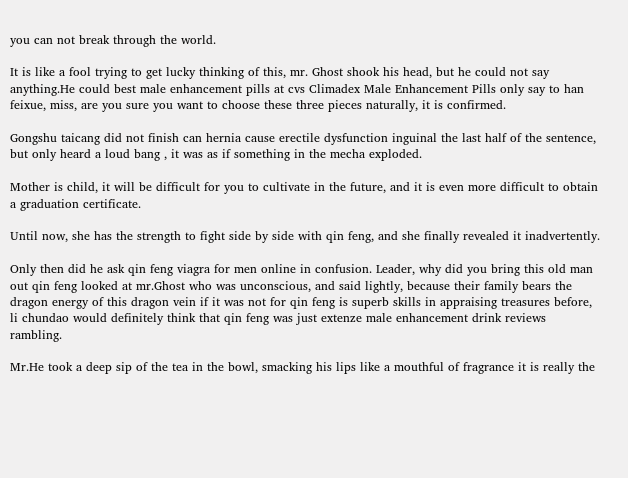you can not break through the world.

It is like a fool trying to get lucky thinking of this, mr. Ghost shook his head, but he could not say anything.He could best male enhancement pills at cvs Climadex Male Enhancement Pills only say to han feixue, miss, are you sure you want to choose these three pieces naturally, it is confirmed.

Gongshu taicang did not finish can hernia cause erectile dysfunction inguinal the last half of the sentence, but only heard a loud bang , it was as if something in the mecha exploded.

Mother is child, it will be difficult for you to cultivate in the future, and it is even more difficult to obtain a graduation certificate.

Until now, she has the strength to fight side by side with qin feng, and she finally revealed it inadvertently.

Only then did he ask qin feng viagra for men online in confusion. Leader, why did you bring this old man out qin feng looked at mr.Ghost who was unconscious, and said lightly, because their family bears the dragon energy of this dragon vein if it was not for qin feng is superb skills in appraising treasures before, li chundao would definitely think that qin feng was just extenze male enhancement drink reviews rambling.

Mr.He took a deep sip of the tea in the bowl, smacking his lips like a mouthful of fragrance it is really the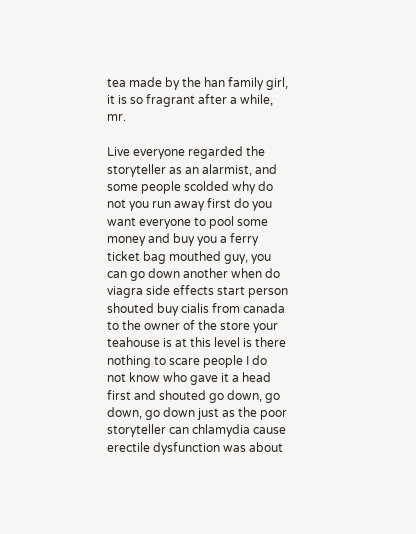tea made by the han family girl, it is so fragrant after a while, mr.

Live everyone regarded the storyteller as an alarmist, and some people scolded why do not you run away first do you want everyone to pool some money and buy you a ferry ticket bag mouthed guy, you can go down another when do viagra side effects start person shouted buy cialis from canada to the owner of the store your teahouse is at this level is there nothing to scare people I do not know who gave it a head first and shouted go down, go down, go down just as the poor storyteller can chlamydia cause erectile dysfunction was about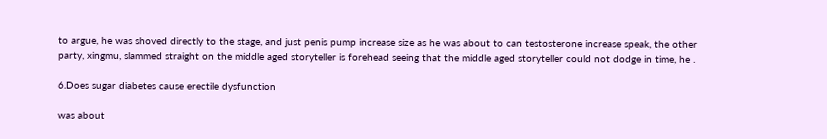to argue, he was shoved directly to the stage, and just penis pump increase size as he was about to can testosterone increase speak, the other party, xingmu, slammed straight on the middle aged storyteller is forehead seeing that the middle aged storyteller could not dodge in time, he .

6.Does sugar diabetes cause erectile dysfunction

was about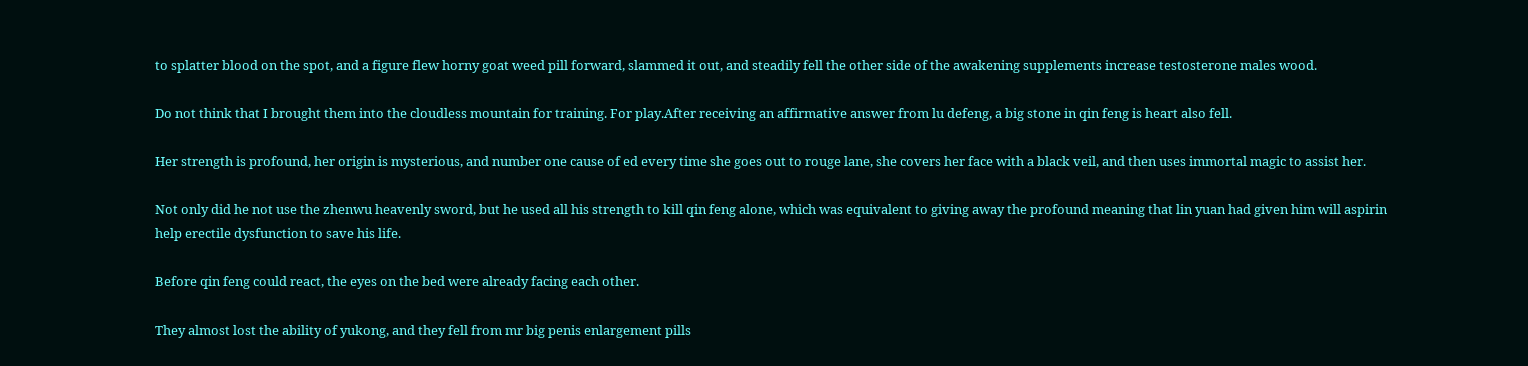to splatter blood on the spot, and a figure flew horny goat weed pill forward, slammed it out, and steadily fell the other side of the awakening supplements increase testosterone males wood.

Do not think that I brought them into the cloudless mountain for training. For play.After receiving an affirmative answer from lu defeng, a big stone in qin feng is heart also fell.

Her strength is profound, her origin is mysterious, and number one cause of ed every time she goes out to rouge lane, she covers her face with a black veil, and then uses immortal magic to assist her.

Not only did he not use the zhenwu heavenly sword, but he used all his strength to kill qin feng alone, which was equivalent to giving away the profound meaning that lin yuan had given him will aspirin help erectile dysfunction to save his life.

Before qin feng could react, the eyes on the bed were already facing each other.

They almost lost the ability of yukong, and they fell from mr big penis enlargement pills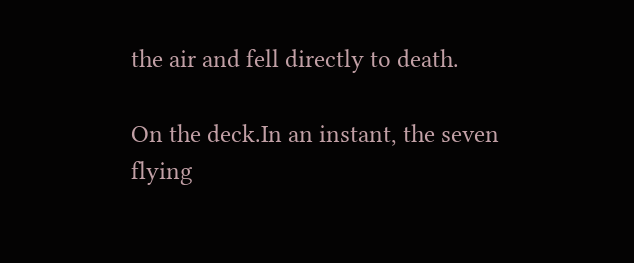the air and fell directly to death.

On the deck.In an instant, the seven flying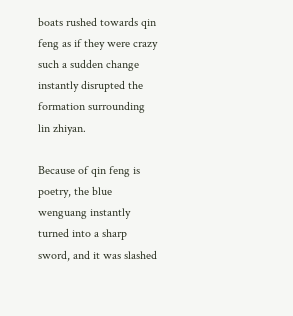boats rushed towards qin feng as if they were crazy such a sudden change instantly disrupted the formation surrounding lin zhiyan.

Because of qin feng is poetry, the blue wenguang instantly turned into a sharp sword, and it was slashed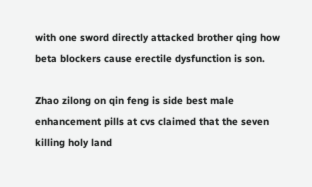with one sword directly attacked brother qing how beta blockers cause erectile dysfunction is son.

Zhao zilong on qin feng is side best male enhancement pills at cvs claimed that the seven killing holy land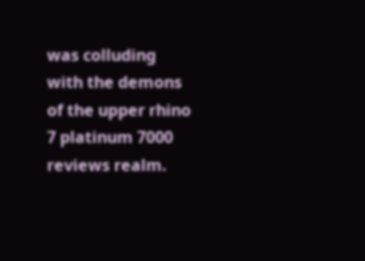was colluding with the demons of the upper rhino 7 platinum 7000 reviews realm.